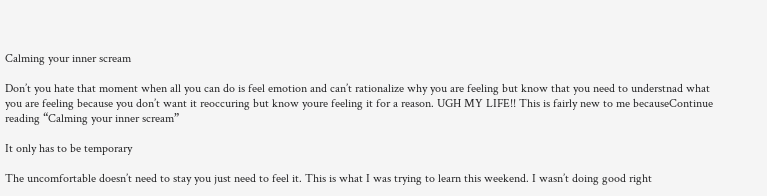Calming your inner scream

Don’t you hate that moment when all you can do is feel emotion and can’t rationalize why you are feeling but know that you need to understnad what you are feeling because you don’t want it reoccuring but know youre feeling it for a reason. UGH MY LIFE!! This is fairly new to me becauseContinue reading “Calming your inner scream”

It only has to be temporary

The uncomfortable doesn’t need to stay you just need to feel it. This is what I was trying to learn this weekend. I wasn’t doing good right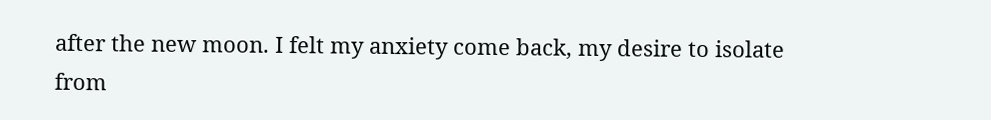after the new moon. I felt my anxiety come back, my desire to isolate from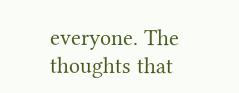everyone. The thoughts that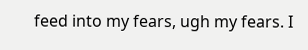feed into my fears, ugh my fears. I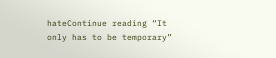hateContinue reading “It only has to be temporary”